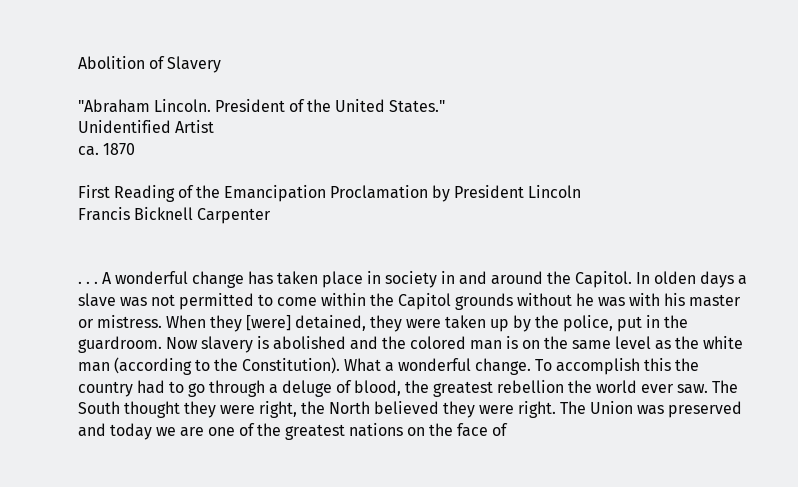Abolition of Slavery

"Abraham Lincoln. President of the United States."
Unidentified Artist
ca. 1870

First Reading of the Emancipation Proclamation by President Lincoln
Francis Bicknell Carpenter


. . . A wonderful change has taken place in society in and around the Capitol. In olden days a slave was not permitted to come within the Capitol grounds without he was with his master or mistress. When they [were] detained, they were taken up by the police, put in the guardroom. Now slavery is abolished and the colored man is on the same level as the white man (according to the Constitution). What a wonderful change. To accomplish this the country had to go through a deluge of blood, the greatest rebellion the world ever saw. The South thought they were right, the North believed they were right. The Union was preserved and today we are one of the greatest nations on the face of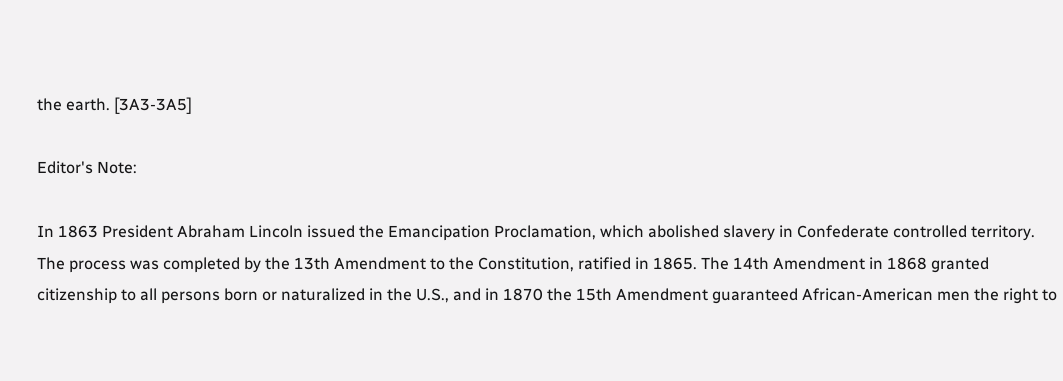the earth. [3A3-3A5]

Editor's Note:

In 1863 President Abraham Lincoln issued the Emancipation Proclamation, which abolished slavery in Confederate controlled territory. The process was completed by the 13th Amendment to the Constitution, ratified in 1865. The 14th Amendment in 1868 granted citizenship to all persons born or naturalized in the U.S., and in 1870 the 15th Amendment guaranteed African-American men the right to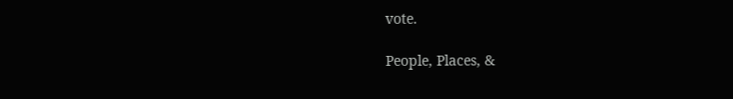vote.

People, Places, &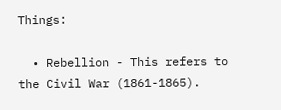Things:

  • Rebellion - This refers to the Civil War (1861-1865).